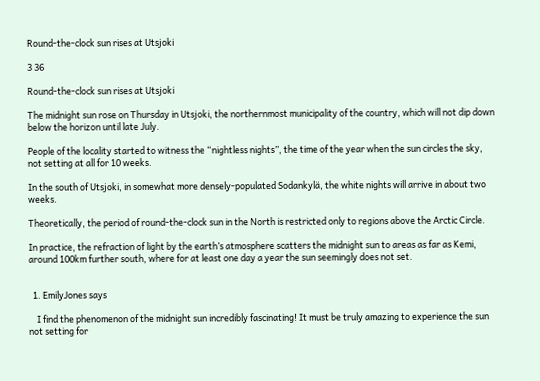Round-the-clock sun rises at Utsjoki

3 36

Round-the-clock sun rises at Utsjoki

The midnight sun rose on Thursday in Utsjoki, the northernmost municipality of the country, which will not dip down below the horizon until late July.

People of the locality started to witness the “nightless nights”, the time of the year when the sun circles the sky, not setting at all for 10 weeks.

In the south of Utsjoki, in somewhat more densely-populated Sodankylä, the white nights will arrive in about two weeks.

Theoretically, the period of round-the-clock sun in the North is restricted only to regions above the Arctic Circle.

In practice, the refraction of light by the earth’s atmosphere scatters the midnight sun to areas as far as Kemi, around 100km further south, where for at least one day a year the sun seemingly does not set.


  1. EmilyJones says

    I find the phenomenon of the midnight sun incredibly fascinating! It must be truly amazing to experience the sun not setting for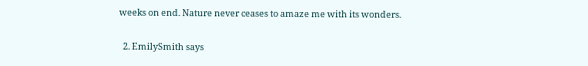weeks on end. Nature never ceases to amaze me with its wonders.

  2. EmilySmith says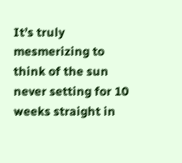It’s truly mesmerizing to think of the sun never setting for 10 weeks straight in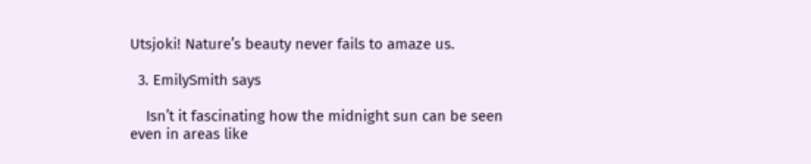Utsjoki! Nature’s beauty never fails to amaze us.

  3. EmilySmith says

    Isn’t it fascinating how the midnight sun can be seen even in areas like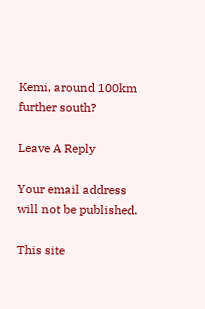Kemi, around 100km further south?

Leave A Reply

Your email address will not be published.

This site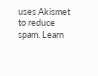uses Akismet to reduce spam. Learn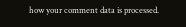how your comment data is processed.